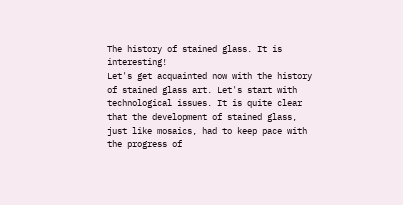The history of stained glass. It is interesting!
Let's get acquainted now with the history of stained glass art. Let's start with technological issues. It is quite clear that the development of stained glass, just like mosaics, had to keep pace with the progress of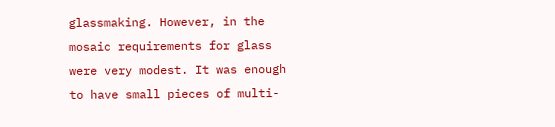glassmaking. However, in the mosaic requirements for glass were very modest. It was enough to have small pieces of multi-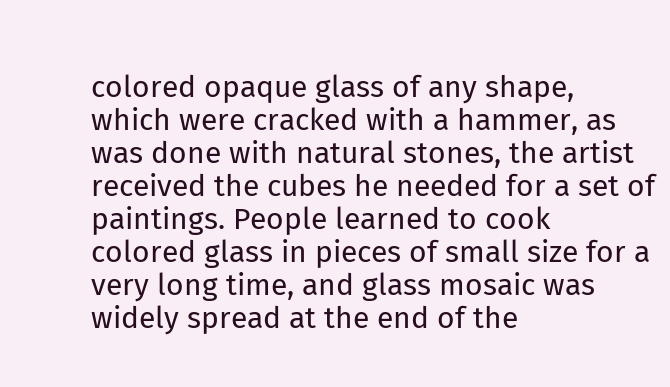colored opaque glass of any shape, which were cracked with a hammer, as was done with natural stones, the artist received the cubes he needed for a set of paintings. People learned to cook colored glass in pieces of small size for a very long time, and glass mosaic was widely spread at the end of the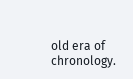old era of chronology.